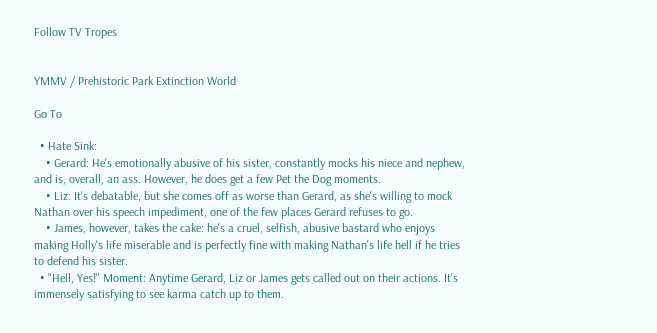Follow TV Tropes


YMMV / Prehistoric Park Extinction World

Go To

  • Hate Sink:
    • Gerard: He's emotionally abusive of his sister, constantly mocks his niece and nephew, and is, overall, an ass. However, he does get a few Pet the Dog moments.
    • Liz: It's debatable, but she comes off as worse than Gerard, as she's willing to mock Nathan over his speech impediment, one of the few places Gerard refuses to go.
    • James, however, takes the cake: he's a cruel, selfish, abusive bastard who enjoys making Holly's life miserable and is perfectly fine with making Nathan's life hell if he tries to defend his sister.
  • "Hell, Yes!" Moment: Anytime Gerard, Liz or James gets called out on their actions. It's immensely satisfying to see karma catch up to them.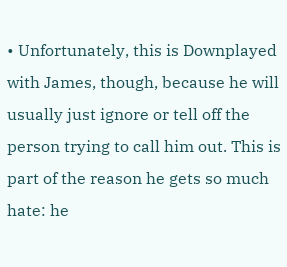• Unfortunately, this is Downplayed with James, though, because he will usually just ignore or tell off the person trying to call him out. This is part of the reason he gets so much hate: he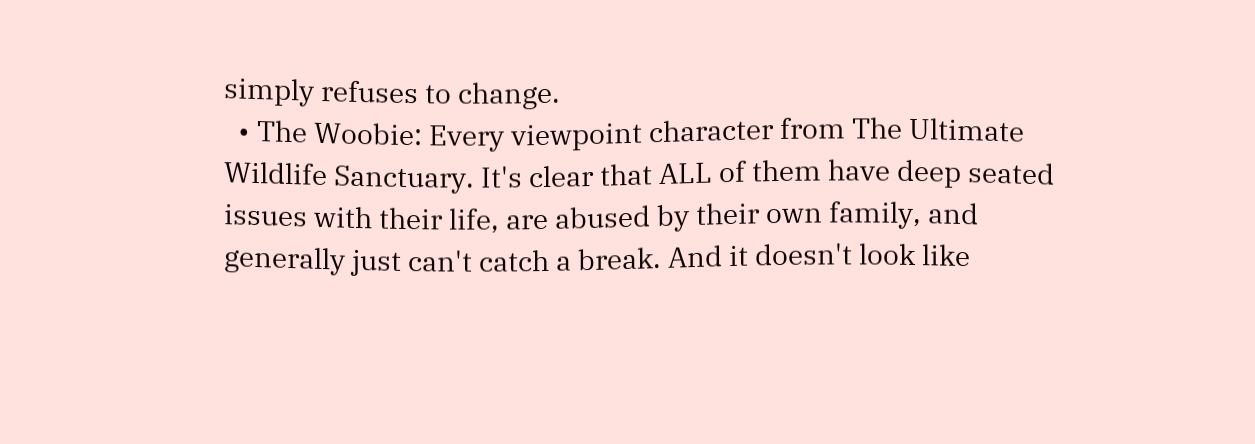simply refuses to change.
  • The Woobie: Every viewpoint character from The Ultimate Wildlife Sanctuary. It's clear that ALL of them have deep seated issues with their life, are abused by their own family, and generally just can't catch a break. And it doesn't look like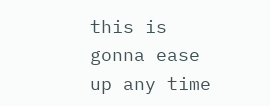this is gonna ease up any time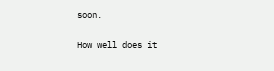soon.

How well does it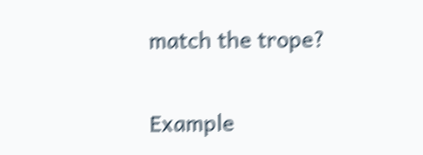match the trope?

Example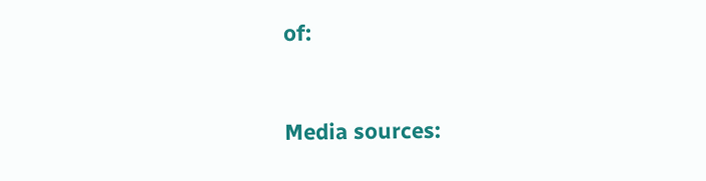of:


Media sources: